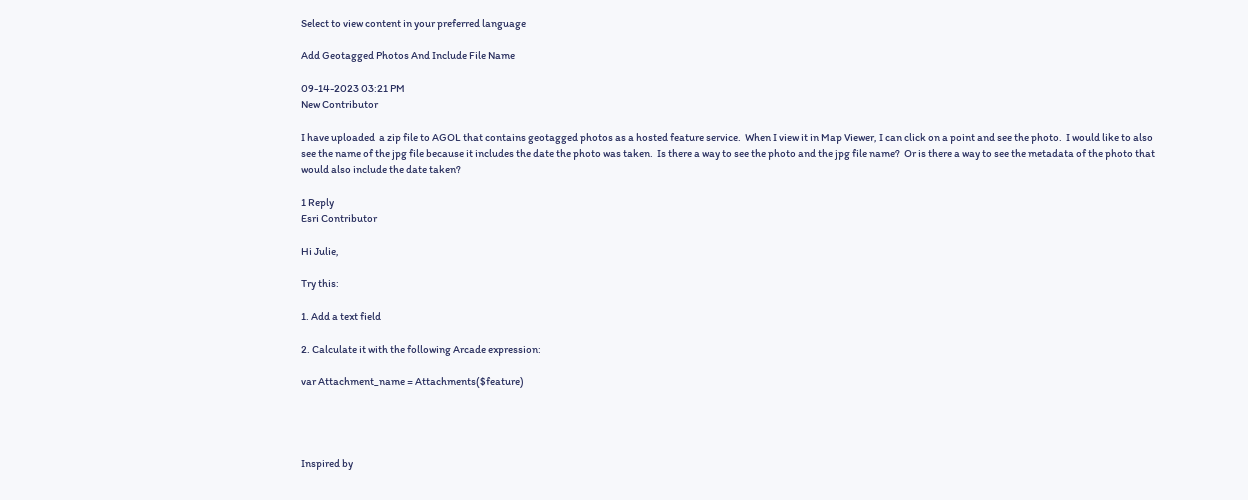Select to view content in your preferred language

Add Geotagged Photos And Include File Name

09-14-2023 03:21 PM
New Contributor

I have uploaded  a zip file to AGOL that contains geotagged photos as a hosted feature service.  When I view it in Map Viewer, I can click on a point and see the photo.  I would like to also see the name of the jpg file because it includes the date the photo was taken.  Is there a way to see the photo and the jpg file name?  Or is there a way to see the metadata of the photo that would also include the date taken?

1 Reply
Esri Contributor

Hi Julie,

Try this:

1. Add a text field

2. Calculate it with the following Arcade expression:

var Attachment_name = Attachments($feature)




Inspired by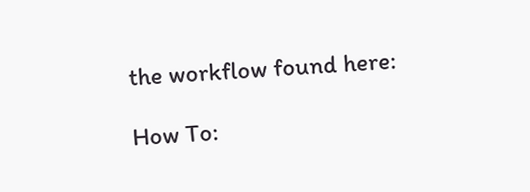the workflow found here:

How To: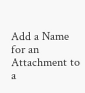Add a Name for an Attachment to a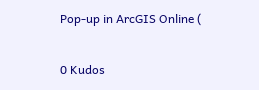Pop-up in ArcGIS Online (

0 Kudos